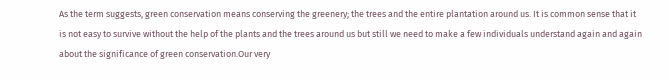As the term suggests, green conservation means conserving the greenery; the trees and the entire plantation around us. It is common sense that it is not easy to survive without the help of the plants and the trees around us but still we need to make a few individuals understand again and again about the significance of green conservation.Our very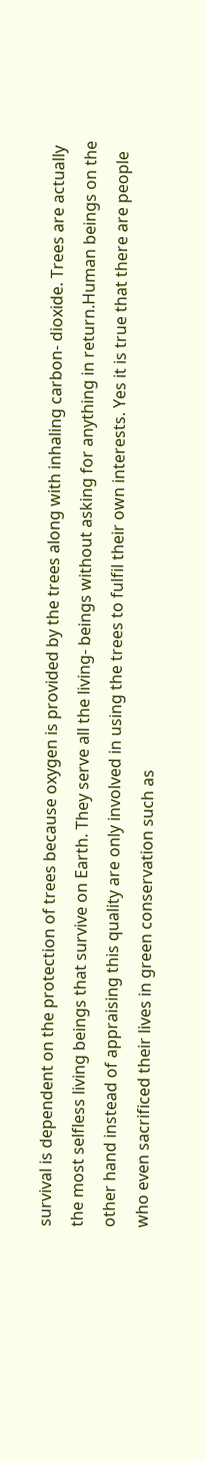survival is dependent on the protection of trees because oxygen is provided by the trees along with inhaling carbon- dioxide. Trees are actually the most selfless living beings that survive on Earth. They serve all the living- beings without asking for anything in return.Human beings on the other hand instead of appraising this quality are only involved in using the trees to fulfil their own interests. Yes it is true that there are people who even sacrificed their lives in green conservation such as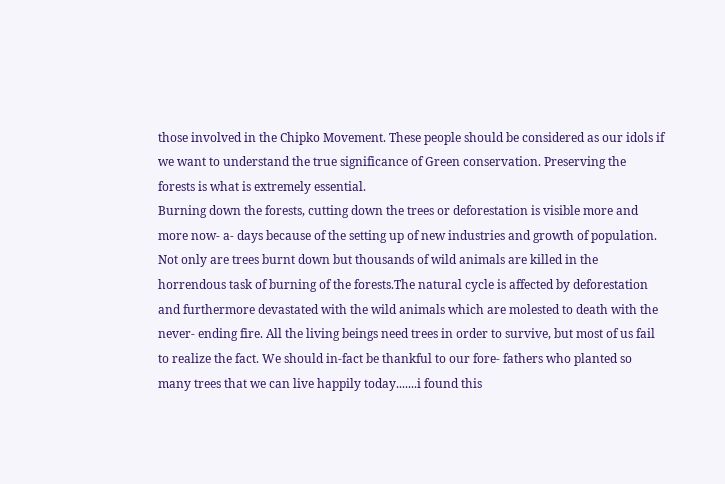those involved in the Chipko Movement. These people should be considered as our idols if we want to understand the true significance of Green conservation. Preserving the forests is what is extremely essential.
Burning down the forests, cutting down the trees or deforestation is visible more and more now- a- days because of the setting up of new industries and growth of population. Not only are trees burnt down but thousands of wild animals are killed in the horrendous task of burning of the forests.The natural cycle is affected by deforestation and furthermore devastated with the wild animals which are molested to death with the never- ending fire. All the living beings need trees in order to survive, but most of us fail to realize the fact. We should in-fact be thankful to our fore- fathers who planted so many trees that we can live happily today.......i found this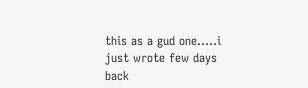this as a gud one.....i just wrote few days back